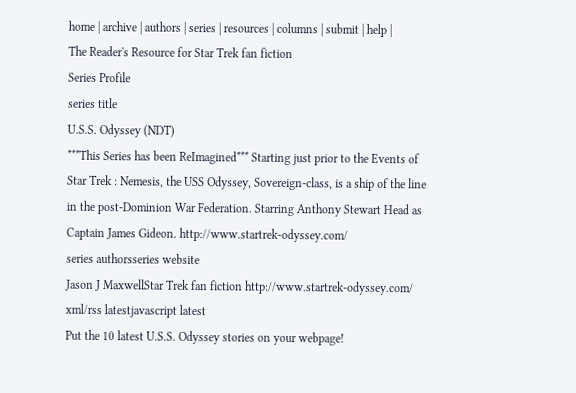home | archive | authors | series | resources | columns | submit | help |
The Reader's Resource for Star Trek fan fiction
Series Profile
series title
U.S.S. Odyssey (NDT)
***This Series has been ReImagined*** Starting just prior to the Events of Star Trek : Nemesis, the USS Odyssey, Sovereign-class, is a ship of the line in the post-Dominion War Federation. Starring Anthony Stewart Head as Captain James Gideon. http://www.startrek-odyssey.com/
series authorsseries website
Jason J MaxwellStar Trek fan fiction http://www.startrek-odyssey.com/
xml/rss latestjavascript latest
Put the 10 latest U.S.S. Odyssey stories on your webpage!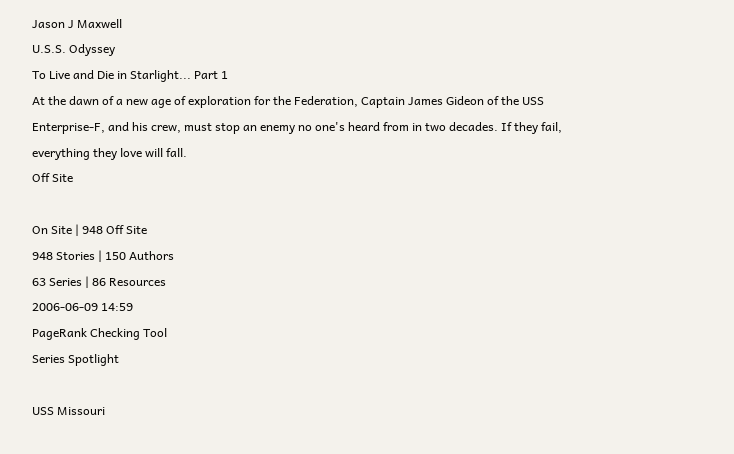Jason J Maxwell
U.S.S. Odyssey
To Live and Die in Starlight... Part 1
At the dawn of a new age of exploration for the Federation, Captain James Gideon of the USS Enterprise-F, and his crew, must stop an enemy no one's heard from in two decades. If they fail, everything they love will fall.
Off Site

On Site | 948 Off Site
948 Stories | 150 Authors
63 Series | 86 Resources
2006-06-09 14:59
PageRank Checking Tool
Series Spotlight

USS Missouri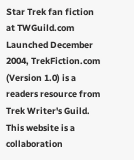Star Trek fan fiction at TWGuild.com
Launched December 2004, TrekFiction.com (Version 1.0) is a readers resource from Trek Writer's Guild. This website is a collaboration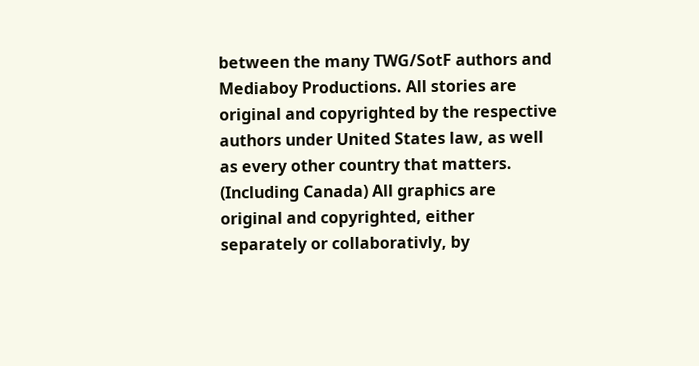between the many TWG/SotF authors and Mediaboy Productions. All stories are original and copyrighted by the respective authors under United States law, as well as every other country that matters. (Including Canada) All graphics are original and copyrighted, either separately or collaborativly, by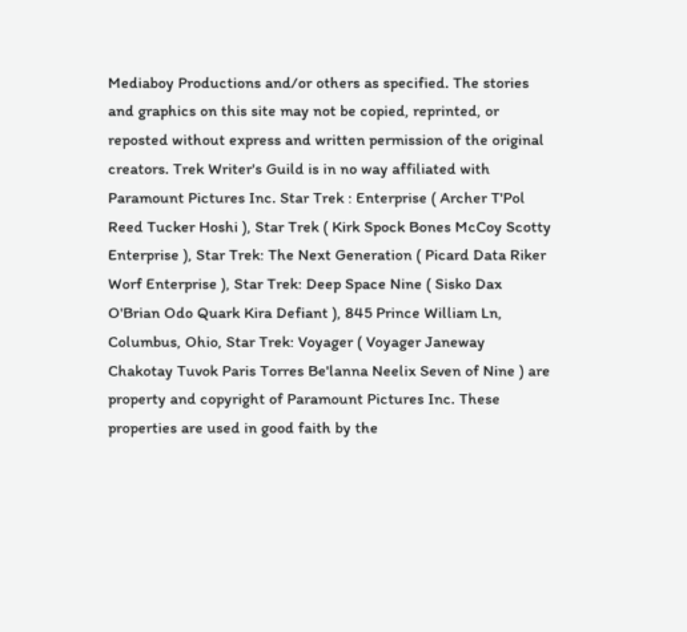Mediaboy Productions and/or others as specified. The stories and graphics on this site may not be copied, reprinted, or reposted without express and written permission of the original creators. Trek Writer's Guild is in no way affiliated with Paramount Pictures Inc. Star Trek : Enterprise ( Archer T'Pol Reed Tucker Hoshi ), Star Trek ( Kirk Spock Bones McCoy Scotty Enterprise ), Star Trek: The Next Generation ( Picard Data Riker Worf Enterprise ), Star Trek: Deep Space Nine ( Sisko Dax O'Brian Odo Quark Kira Defiant ), 845 Prince William Ln, Columbus, Ohio, Star Trek: Voyager ( Voyager Janeway Chakotay Tuvok Paris Torres Be'lanna Neelix Seven of Nine ) are property and copyright of Paramount Pictures Inc. These properties are used in good faith by the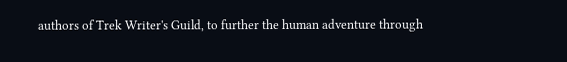authors of Trek Writer's Guild, to further the human adventure through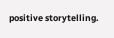positive storytelling.